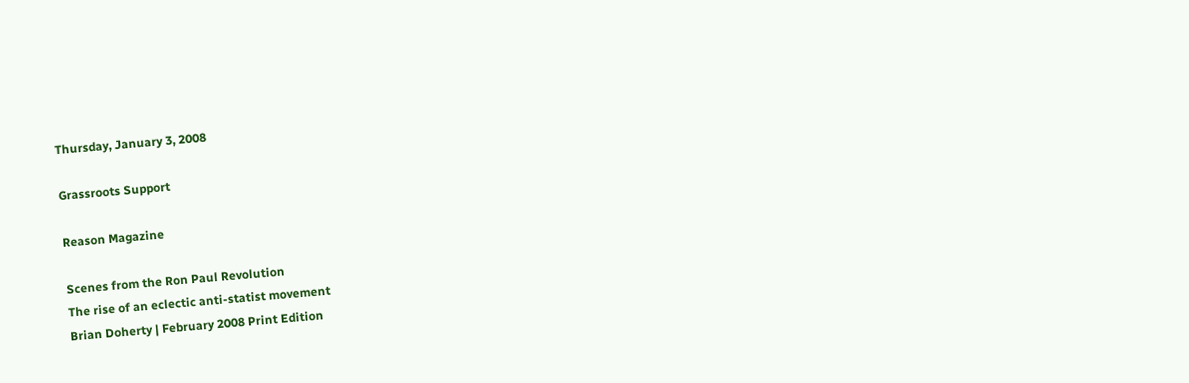Thursday, January 3, 2008

Grassroots Support

Reason Magazine

Scenes from the Ron Paul Revolution
The rise of an eclectic anti-statist movement
Brian Doherty | February 2008 Print Edition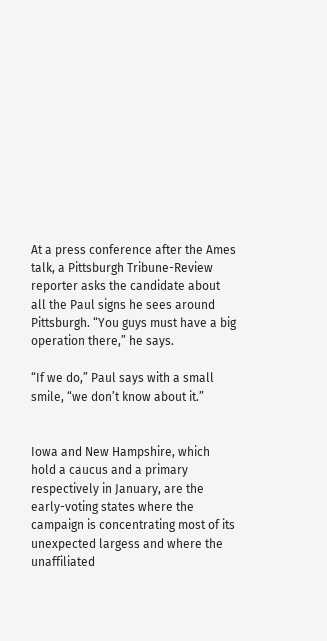At a press conference after the Ames talk, a Pittsburgh Tribune-Review reporter asks the candidate about all the Paul signs he sees around Pittsburgh. “You guys must have a big operation there,” he says.

“If we do,” Paul says with a small smile, “we don’t know about it.”


Iowa and New Hampshire, which hold a caucus and a primary respectively in January, are the early-voting states where the campaign is concentrating most of its unexpected largess and where the unaffiliated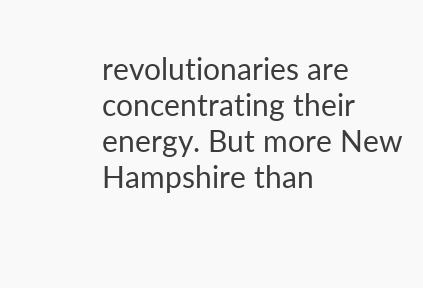revolutionaries are concentrating their energy. But more New Hampshire than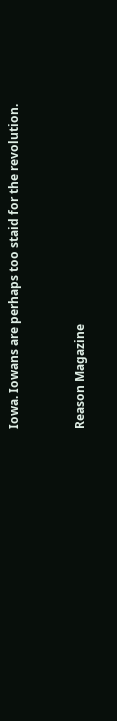Iowa. Iowans are perhaps too staid for the revolution.


Reason Magazine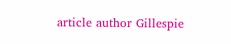article author Gillespie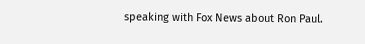speaking with Fox News about Ron Paul.